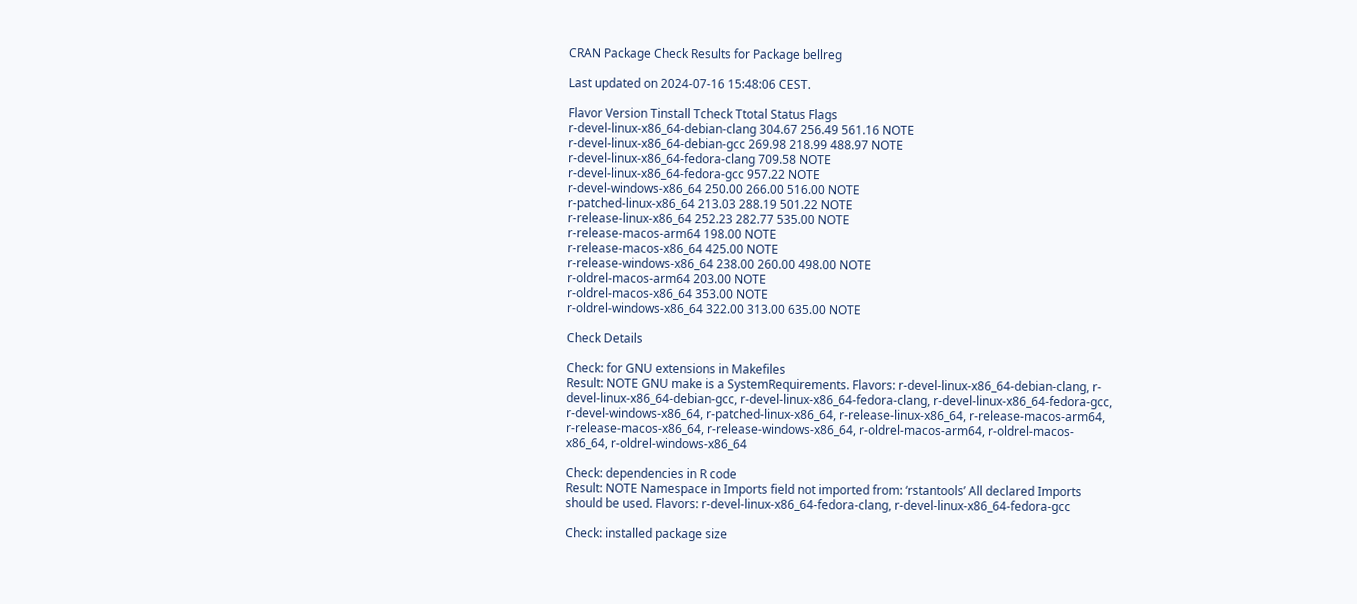CRAN Package Check Results for Package bellreg

Last updated on 2024-07-16 15:48:06 CEST.

Flavor Version Tinstall Tcheck Ttotal Status Flags
r-devel-linux-x86_64-debian-clang 304.67 256.49 561.16 NOTE
r-devel-linux-x86_64-debian-gcc 269.98 218.99 488.97 NOTE
r-devel-linux-x86_64-fedora-clang 709.58 NOTE
r-devel-linux-x86_64-fedora-gcc 957.22 NOTE
r-devel-windows-x86_64 250.00 266.00 516.00 NOTE
r-patched-linux-x86_64 213.03 288.19 501.22 NOTE
r-release-linux-x86_64 252.23 282.77 535.00 NOTE
r-release-macos-arm64 198.00 NOTE
r-release-macos-x86_64 425.00 NOTE
r-release-windows-x86_64 238.00 260.00 498.00 NOTE
r-oldrel-macos-arm64 203.00 NOTE
r-oldrel-macos-x86_64 353.00 NOTE
r-oldrel-windows-x86_64 322.00 313.00 635.00 NOTE

Check Details

Check: for GNU extensions in Makefiles
Result: NOTE GNU make is a SystemRequirements. Flavors: r-devel-linux-x86_64-debian-clang, r-devel-linux-x86_64-debian-gcc, r-devel-linux-x86_64-fedora-clang, r-devel-linux-x86_64-fedora-gcc, r-devel-windows-x86_64, r-patched-linux-x86_64, r-release-linux-x86_64, r-release-macos-arm64, r-release-macos-x86_64, r-release-windows-x86_64, r-oldrel-macos-arm64, r-oldrel-macos-x86_64, r-oldrel-windows-x86_64

Check: dependencies in R code
Result: NOTE Namespace in Imports field not imported from: ‘rstantools’ All declared Imports should be used. Flavors: r-devel-linux-x86_64-fedora-clang, r-devel-linux-x86_64-fedora-gcc

Check: installed package size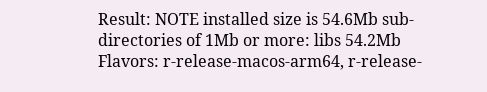Result: NOTE installed size is 54.6Mb sub-directories of 1Mb or more: libs 54.2Mb Flavors: r-release-macos-arm64, r-release-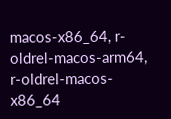macos-x86_64, r-oldrel-macos-arm64, r-oldrel-macos-x86_64